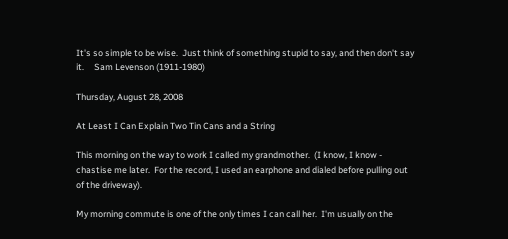It's so simple to be wise.  Just think of something stupid to say, and then don't say it.     Sam Levenson (1911-1980)

Thursday, August 28, 2008

At Least I Can Explain Two Tin Cans and a String

This morning on the way to work I called my grandmother.  (I know, I know - chastise me later.  For the record, I used an earphone and dialed before pulling out of the driveway).

My morning commute is one of the only times I can call her.  I'm usually on the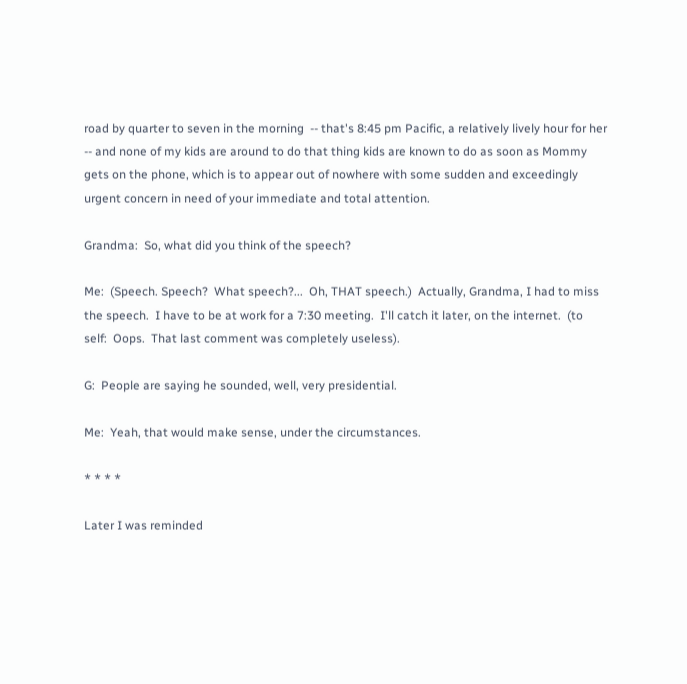road by quarter to seven in the morning  -- that's 8:45 pm Pacific, a relatively lively hour for her -- and none of my kids are around to do that thing kids are known to do as soon as Mommy gets on the phone, which is to appear out of nowhere with some sudden and exceedingly urgent concern in need of your immediate and total attention.

Grandma:  So, what did you think of the speech?

Me:  (Speech. Speech?  What speech?...  Oh, THAT speech.)  Actually, Grandma, I had to miss the speech.  I have to be at work for a 7:30 meeting.  I'll catch it later, on the internet.  (to self:  Oops.  That last comment was completely useless).

G:  People are saying he sounded, well, very presidential.

Me:  Yeah, that would make sense, under the circumstances.

* * * *

Later I was reminded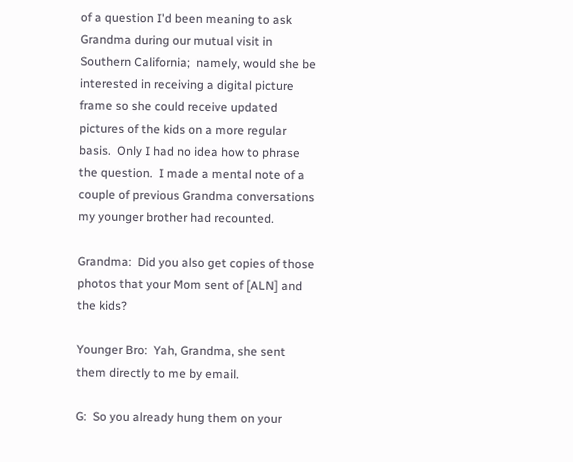of a question I'd been meaning to ask Grandma during our mutual visit in Southern California;  namely, would she be interested in receiving a digital picture frame so she could receive updated pictures of the kids on a more regular basis.  Only I had no idea how to phrase the question.  I made a mental note of a couple of previous Grandma conversations my younger brother had recounted.

Grandma:  Did you also get copies of those photos that your Mom sent of [ALN] and the kids?

Younger Bro:  Yah, Grandma, she sent them directly to me by email.

G:  So you already hung them on your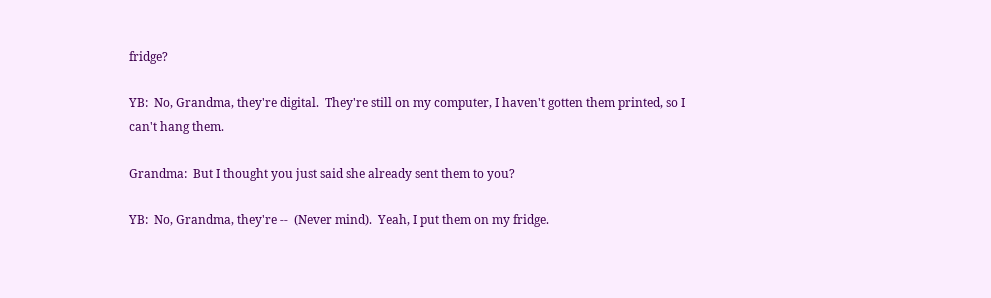fridge?

YB:  No, Grandma, they're digital.  They're still on my computer, I haven't gotten them printed, so I can't hang them.

Grandma:  But I thought you just said she already sent them to you?

YB:  No, Grandma, they're --  (Never mind).  Yeah, I put them on my fridge.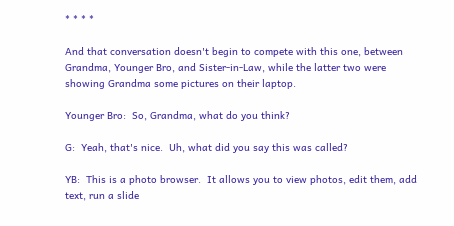* * * *

And that conversation doesn't begin to compete with this one, between Grandma, Younger Bro, and Sister-in-Law, while the latter two were showing Grandma some pictures on their laptop.

Younger Bro:  So, Grandma, what do you think?

G:  Yeah, that's nice.  Uh, what did you say this was called?

YB:  This is a photo browser.  It allows you to view photos, edit them, add text, run a slide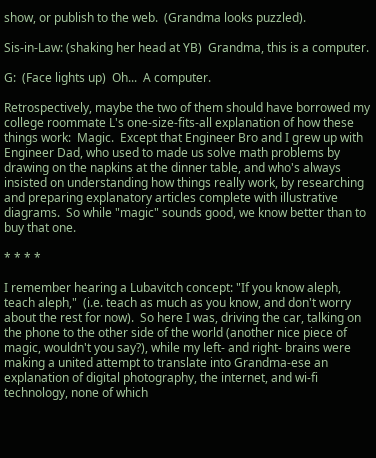show, or publish to the web.  (Grandma looks puzzled).

Sis-in-Law: (shaking her head at YB)  Grandma, this is a computer.

G:  (Face lights up)  Oh...  A computer.

Retrospectively, maybe the two of them should have borrowed my college roommate L's one-size-fits-all explanation of how these things work:  Magic.  Except that Engineer Bro and I grew up with Engineer Dad, who used to made us solve math problems by drawing on the napkins at the dinner table, and who's always insisted on understanding how things really work, by researching and preparing explanatory articles complete with illustrative diagrams.  So while "magic" sounds good, we know better than to buy that one.

* * * *

I remember hearing a Lubavitch concept: "If you know aleph, teach aleph,"  (i.e. teach as much as you know, and don't worry about the rest for now).  So here I was, driving the car, talking on the phone to the other side of the world (another nice piece of magic, wouldn't you say?), while my left- and right- brains were making a united attempt to translate into Grandma-ese an explanation of digital photography, the internet, and wi-fi technology, none of which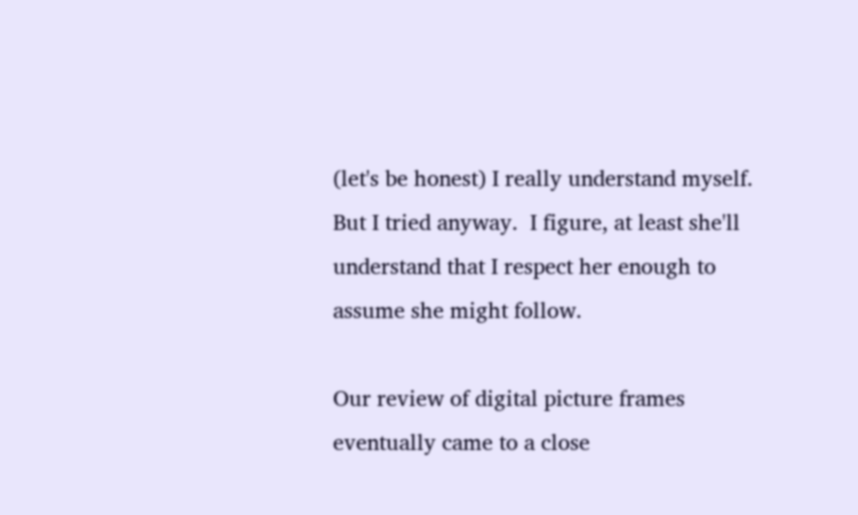(let's be honest) I really understand myself.  But I tried anyway.  I figure, at least she'll understand that I respect her enough to assume she might follow.

Our review of digital picture frames eventually came to a close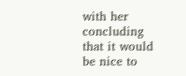with her concluding that it would be nice to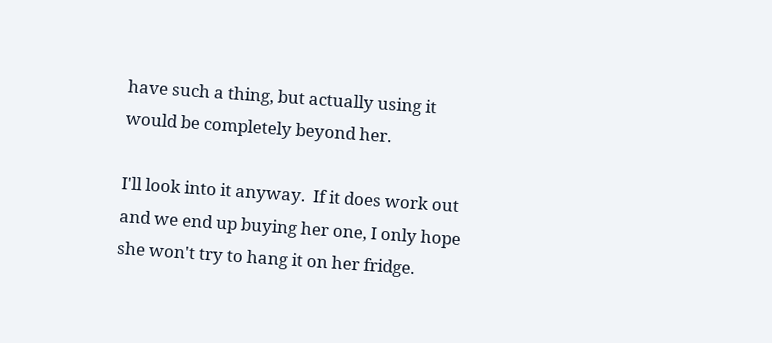have such a thing, but actually using it would be completely beyond her.

I'll look into it anyway.  If it does work out and we end up buying her one, I only hope she won't try to hang it on her fridge.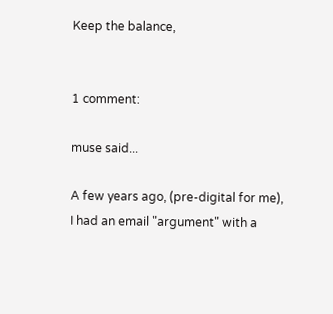Keep the balance,


1 comment:

muse said...

A few years ago, (pre-digital for me), I had an email "argument" with a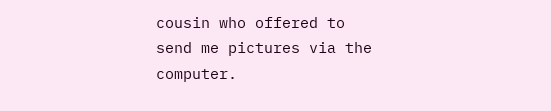cousin who offered to send me pictures via the computer.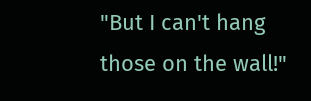"But I can't hang those on the wall!"